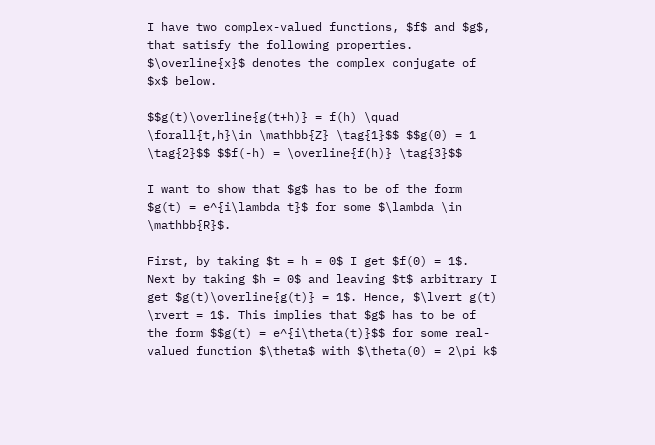I have two complex-valued functions, $f$ and $g$, that satisfy the following properties. $\overline{x}$ denotes the complex conjugate of $x$ below.

$$g(t)\overline{g(t+h)} = f(h) \quad \forall{t,h}\in \mathbb{Z} \tag{1}$$ $$g(0) = 1 \tag{2}$$ $$f(-h) = \overline{f(h)} \tag{3}$$

I want to show that $g$ has to be of the form $g(t) = e^{i\lambda t}$ for some $\lambda \in \mathbb{R}$.

First, by taking $t = h = 0$ I get $f(0) = 1$. Next by taking $h = 0$ and leaving $t$ arbitrary I get $g(t)\overline{g(t)} = 1$. Hence, $\lvert g(t) \rvert = 1$. This implies that $g$ has to be of the form $$g(t) = e^{i\theta(t)}$$ for some real-valued function $\theta$ with $\theta(0) = 2\pi k$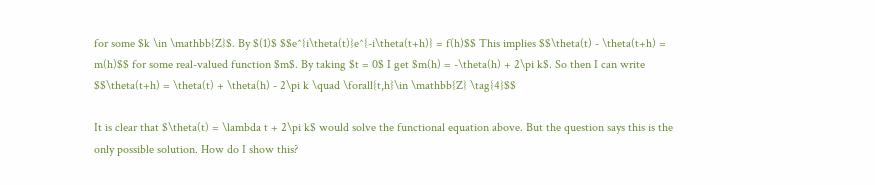for some $k \in \mathbb{Z}$. By $(1)$ $$e^{i\theta(t)}e^{-i\theta(t+h)} = f(h)$$ This implies $$\theta(t) - \theta(t+h) = m(h)$$ for some real-valued function $m$. By taking $t = 0$ I get $m(h) = -\theta(h) + 2\pi k$. So then I can write $$\theta(t+h) = \theta(t) + \theta(h) - 2\pi k \quad \forall{t,h}\in \mathbb{Z} \tag{4}$$

It is clear that $\theta(t) = \lambda t + 2\pi k$ would solve the functional equation above. But the question says this is the only possible solution. How do I show this?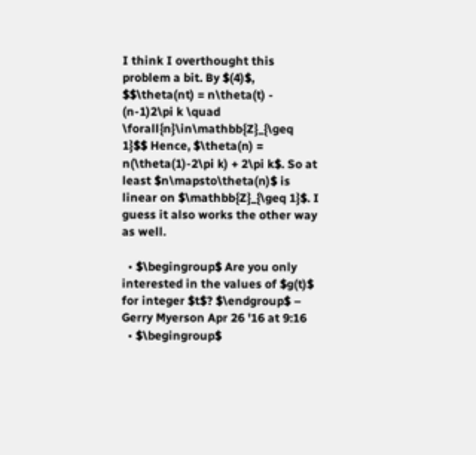I think I overthought this problem a bit. By $(4)$, $$\theta(nt) = n\theta(t) - (n-1)2\pi k \quad \forall{n}\in\mathbb{Z}_{\geq 1}$$ Hence, $\theta(n) = n(\theta(1)-2\pi k) + 2\pi k$. So at least $n\mapsto\theta(n)$ is linear on $\mathbb{Z}_{\geq 1}$. I guess it also works the other way as well.

  • $\begingroup$ Are you only interested in the values of $g(t)$ for integer $t$? $\endgroup$ – Gerry Myerson Apr 26 '16 at 9:16
  • $\begingroup$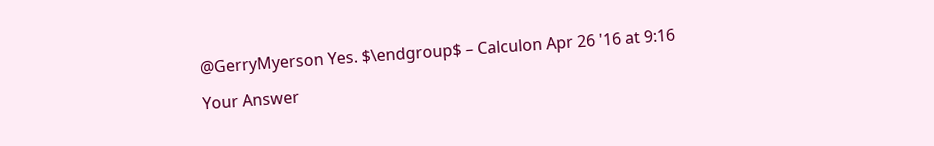@GerryMyerson Yes. $\endgroup$ – Calculon Apr 26 '16 at 9:16

Your Answer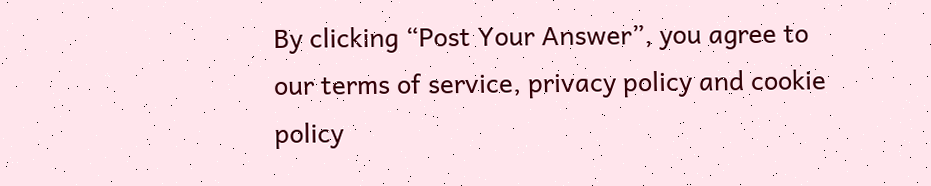By clicking “Post Your Answer”, you agree to our terms of service, privacy policy and cookie policy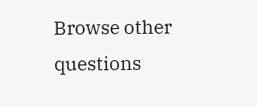Browse other questions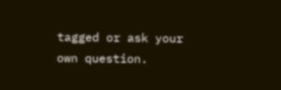tagged or ask your own question.